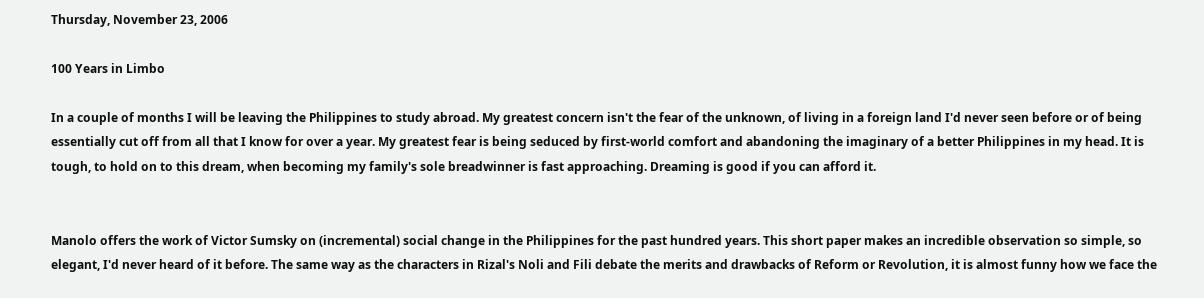Thursday, November 23, 2006

100 Years in Limbo

In a couple of months I will be leaving the Philippines to study abroad. My greatest concern isn't the fear of the unknown, of living in a foreign land I'd never seen before or of being essentially cut off from all that I know for over a year. My greatest fear is being seduced by first-world comfort and abandoning the imaginary of a better Philippines in my head. It is tough, to hold on to this dream, when becoming my family's sole breadwinner is fast approaching. Dreaming is good if you can afford it.


Manolo offers the work of Victor Sumsky on (incremental) social change in the Philippines for the past hundred years. This short paper makes an incredible observation so simple, so elegant, I'd never heard of it before. The same way as the characters in Rizal's Noli and Fili debate the merits and drawbacks of Reform or Revolution, it is almost funny how we face the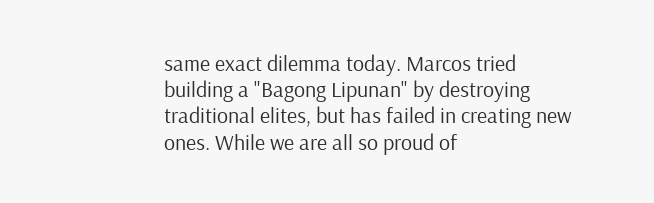same exact dilemma today. Marcos tried building a "Bagong Lipunan" by destroying traditional elites, but has failed in creating new ones. While we are all so proud of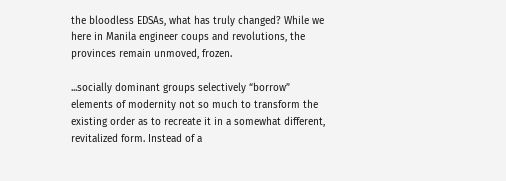the bloodless EDSAs, what has truly changed? While we here in Manila engineer coups and revolutions, the provinces remain unmoved, frozen.

...socially dominant groups selectively “borrow” elements of modernity not so much to transform the existing order as to recreate it in a somewhat different, revitalized form. Instead of a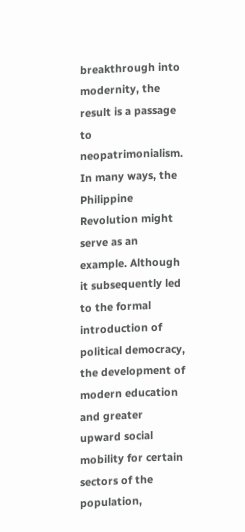breakthrough into modernity, the result is a passage to neopatrimonialism. In many ways, the Philippine Revolution might serve as an example. Although it subsequently led to the formal introduction of political democracy, the development of modern education and greater upward social mobility for certain sectors of the population,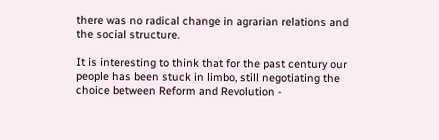there was no radical change in agrarian relations and the social structure.

It is interesting to think that for the past century our people has been stuck in limbo, still negotiating the choice between Reform and Revolution -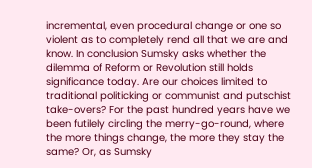incremental, even procedural change or one so violent as to completely rend all that we are and know. In conclusion Sumsky asks whether the dilemma of Reform or Revolution still holds significance today. Are our choices limited to traditional politicking or communist and putschist take-overs? For the past hundred years have we been futilely circling the merry-go-round, where the more things change, the more they stay the same? Or, as Sumsky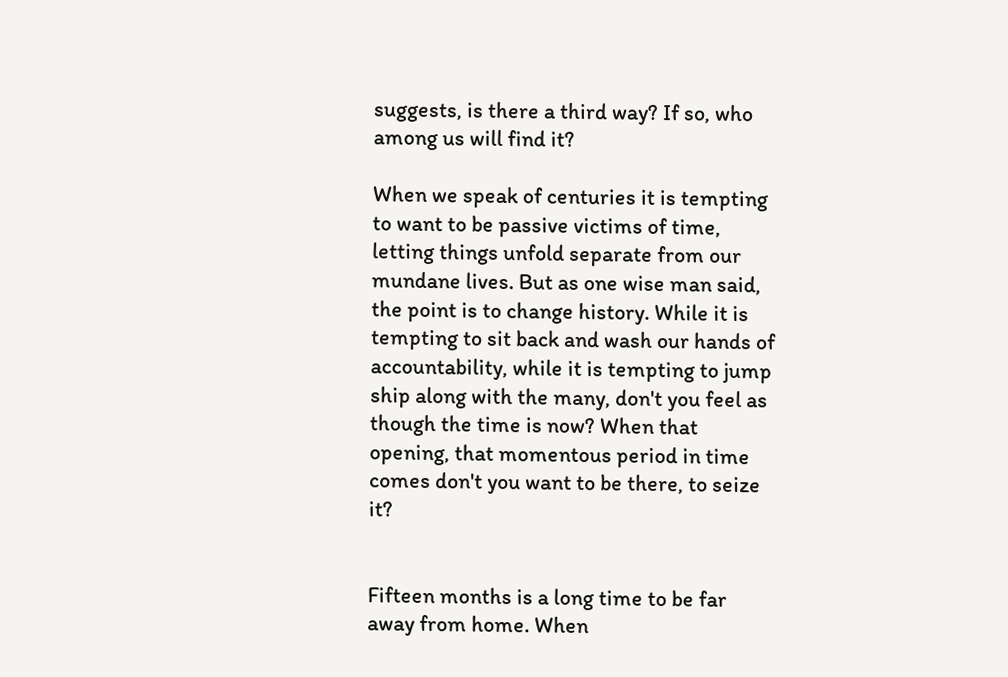suggests, is there a third way? If so, who among us will find it?

When we speak of centuries it is tempting to want to be passive victims of time, letting things unfold separate from our mundane lives. But as one wise man said, the point is to change history. While it is tempting to sit back and wash our hands of accountability, while it is tempting to jump ship along with the many, don't you feel as though the time is now? When that opening, that momentous period in time comes don't you want to be there, to seize it?


Fifteen months is a long time to be far away from home. When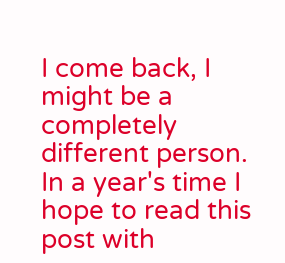I come back, I might be a completely different person. In a year's time I hope to read this post with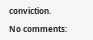conviction.

No comments: